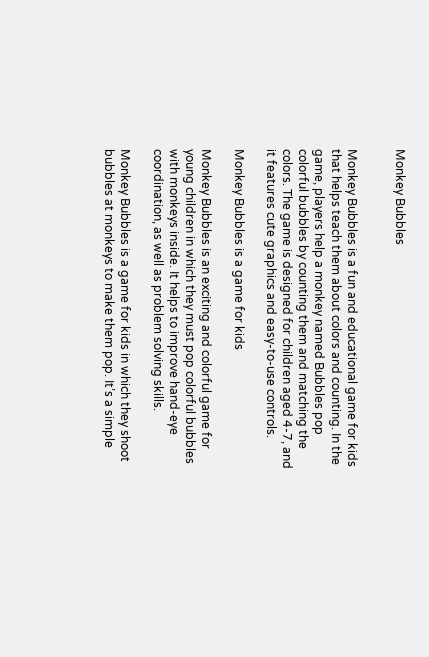Monkey Bubbles


Monkey Bubbles is a fun and educational game for kids that helps teach them about colors and counting. In the game, players help a monkey named Bubbles pop colorful bubbles by counting them and matching the colors. The game is designed for children aged 4-7, and it features cute graphics and easy-to-use controls.

Monkey Bubbles is a game for kids

Monkey Bubbles is an exciting and colorful game for young children in which they must pop colorful bubbles with monkeys inside. It helps to improve hand-eye coordination, as well as problem solving skills.

Monkey Bubbles is a game for kids in which they shoot bubbles at monkeys to make them pop. It’s a simple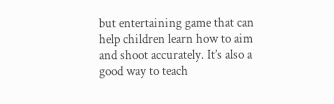but entertaining game that can help children learn how to aim and shoot accurately. It’s also a good way to teach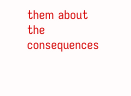them about the consequences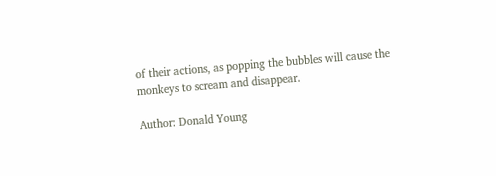of their actions, as popping the bubbles will cause the monkeys to scream and disappear.

Author: Donald Young